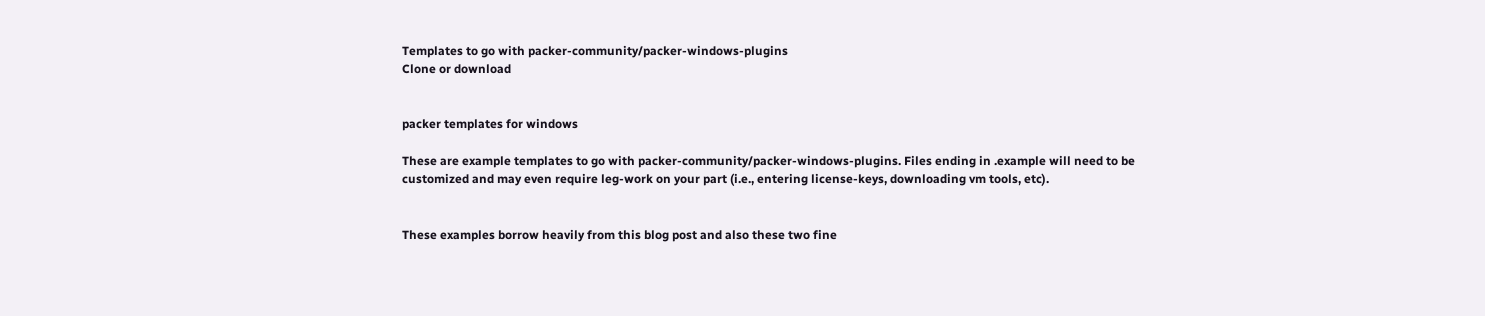Templates to go with packer-community/packer-windows-plugins
Clone or download


packer templates for windows

These are example templates to go with packer-community/packer-windows-plugins. Files ending in .example will need to be customized and may even require leg-work on your part (i.e., entering license-keys, downloading vm tools, etc).


These examples borrow heavily from this blog post and also these two fine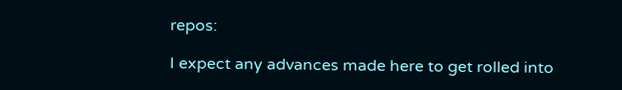repos:

I expect any advances made here to get rolled into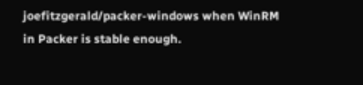joefitzgerald/packer-windows when WinRM in Packer is stable enough.